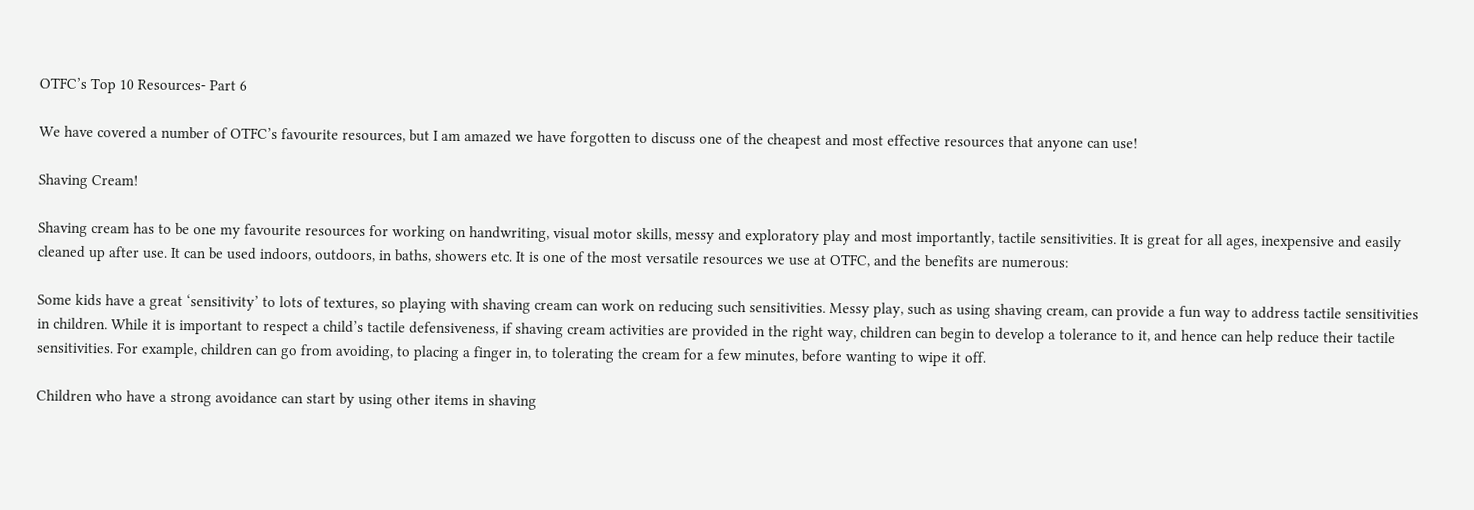OTFC’s Top 10 Resources- Part 6

We have covered a number of OTFC’s favourite resources, but I am amazed we have forgotten to discuss one of the cheapest and most effective resources that anyone can use!

Shaving Cream!

Shaving cream has to be one my favourite resources for working on handwriting, visual motor skills, messy and exploratory play and most importantly, tactile sensitivities. It is great for all ages, inexpensive and easily cleaned up after use. It can be used indoors, outdoors, in baths, showers etc. It is one of the most versatile resources we use at OTFC, and the benefits are numerous:

Some kids have a great ‘sensitivity’ to lots of textures, so playing with shaving cream can work on reducing such sensitivities. Messy play, such as using shaving cream, can provide a fun way to address tactile sensitivities in children. While it is important to respect a child’s tactile defensiveness, if shaving cream activities are provided in the right way, children can begin to develop a tolerance to it, and hence can help reduce their tactile sensitivities. For example, children can go from avoiding, to placing a finger in, to tolerating the cream for a few minutes, before wanting to wipe it off.

Children who have a strong avoidance can start by using other items in shaving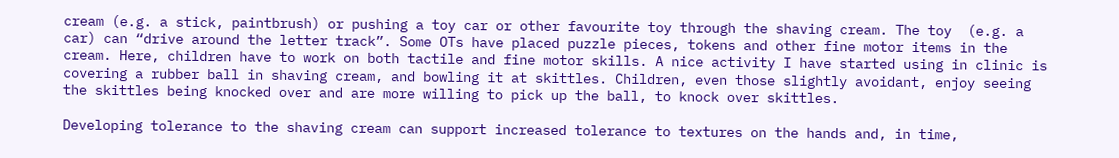cream (e.g. a stick, paintbrush) or pushing a toy car or other favourite toy through the shaving cream. The toy  (e.g. a car) can “drive around the letter track”. Some OTs have placed puzzle pieces, tokens and other fine motor items in the cream. Here, children have to work on both tactile and fine motor skills. A nice activity I have started using in clinic is covering a rubber ball in shaving cream, and bowling it at skittles. Children, even those slightly avoidant, enjoy seeing the skittles being knocked over and are more willing to pick up the ball, to knock over skittles.

Developing tolerance to the shaving cream can support increased tolerance to textures on the hands and, in time,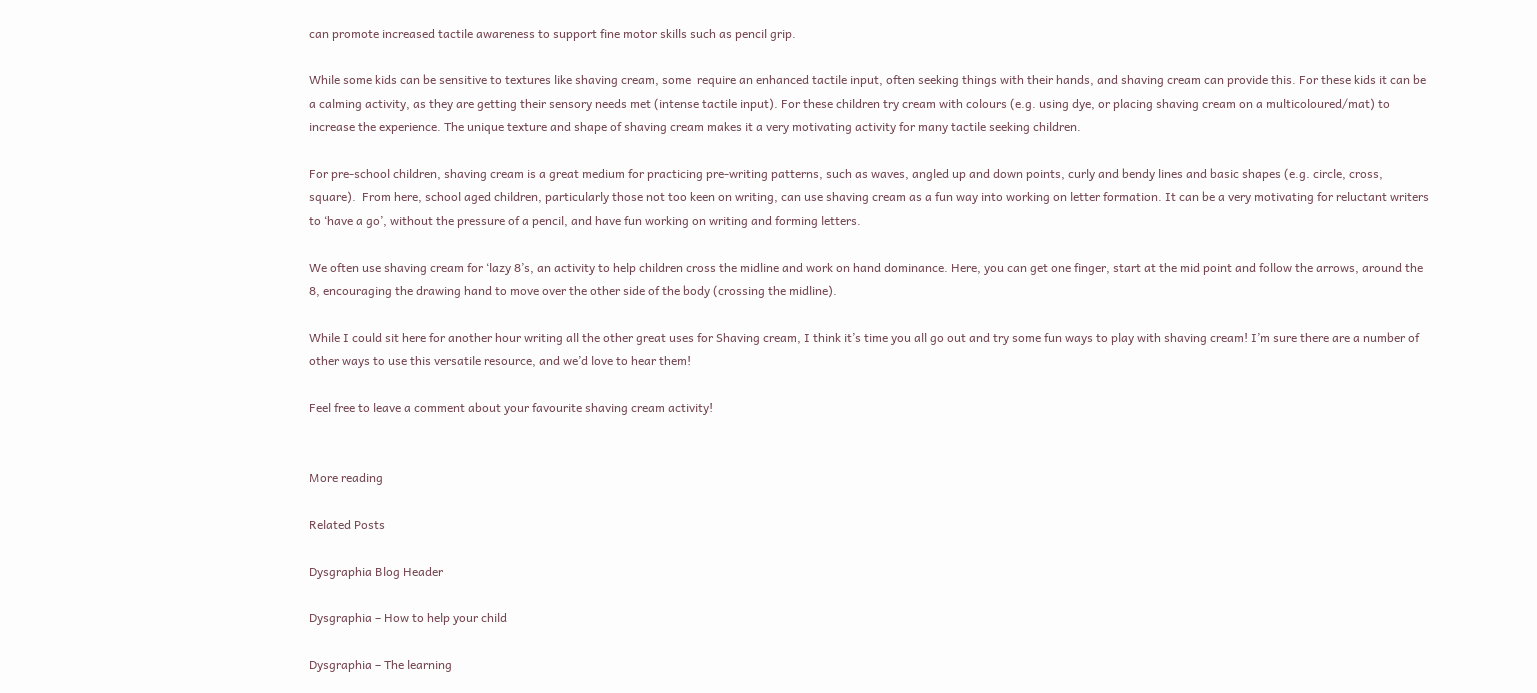can promote increased tactile awareness to support fine motor skills such as pencil grip.

While some kids can be sensitive to textures like shaving cream, some  require an enhanced tactile input, often seeking things with their hands, and shaving cream can provide this. For these kids it can be a calming activity, as they are getting their sensory needs met (intense tactile input). For these children try cream with colours (e.g. using dye, or placing shaving cream on a multicoloured/mat) to increase the experience. The unique texture and shape of shaving cream makes it a very motivating activity for many tactile seeking children.

For pre-school children, shaving cream is a great medium for practicing pre-writing patterns, such as waves, angled up and down points, curly and bendy lines and basic shapes (e.g. circle, cross, square).  From here, school aged children, particularly those not too keen on writing, can use shaving cream as a fun way into working on letter formation. It can be a very motivating for reluctant writers to ‘have a go’, without the pressure of a pencil, and have fun working on writing and forming letters.

We often use shaving cream for ‘lazy 8’s, an activity to help children cross the midline and work on hand dominance. Here, you can get one finger, start at the mid point and follow the arrows, around the 8, encouraging the drawing hand to move over the other side of the body (crossing the midline).

While I could sit here for another hour writing all the other great uses for Shaving cream, I think it’s time you all go out and try some fun ways to play with shaving cream! I’m sure there are a number of other ways to use this versatile resource, and we’d love to hear them!

Feel free to leave a comment about your favourite shaving cream activity!


More reading

Related Posts

Dysgraphia Blog Header

Dysgraphia – How to help your child

Dysgraphia – The learning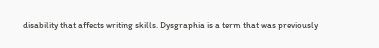disability that affects writing skills. Dysgraphia is a term that was previously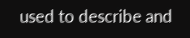used to describe and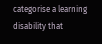categorise a learning disability that